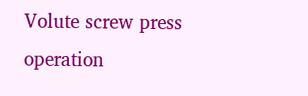Volute screw press operation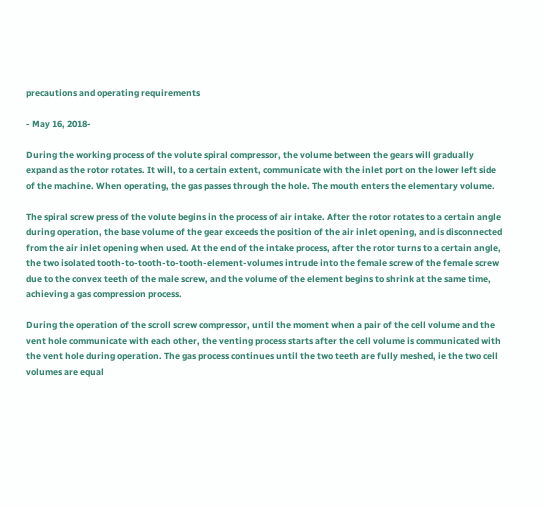precautions and operating requirements

- May 16, 2018-

During the working process of the volute spiral compressor, the volume between the gears will gradually expand as the rotor rotates. It will, to a certain extent, communicate with the inlet port on the lower left side of the machine. When operating, the gas passes through the hole. The mouth enters the elementary volume.

The spiral screw press of the volute begins in the process of air intake. After the rotor rotates to a certain angle during operation, the base volume of the gear exceeds the position of the air inlet opening, and is disconnected from the air inlet opening when used. At the end of the intake process, after the rotor turns to a certain angle, the two isolated tooth-to-tooth-to-tooth-element-volumes intrude into the female screw of the female screw due to the convex teeth of the male screw, and the volume of the element begins to shrink at the same time, achieving a gas compression process.

During the operation of the scroll screw compressor, until the moment when a pair of the cell volume and the vent hole communicate with each other, the venting process starts after the cell volume is communicated with the vent hole during operation. The gas process continues until the two teeth are fully meshed, ie the two cell volumes are equal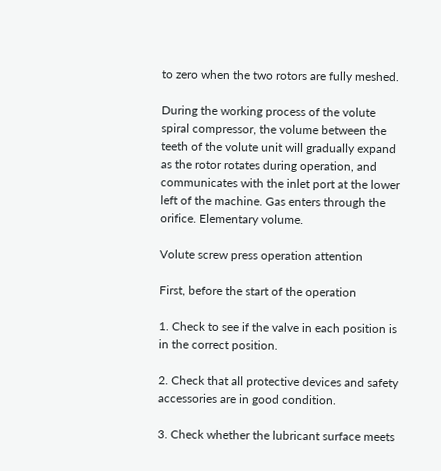to zero when the two rotors are fully meshed.

During the working process of the volute spiral compressor, the volume between the teeth of the volute unit will gradually expand as the rotor rotates during operation, and communicates with the inlet port at the lower left of the machine. Gas enters through the orifice. Elementary volume.

Volute screw press operation attention

First, before the start of the operation

1. Check to see if the valve in each position is in the correct position.

2. Check that all protective devices and safety accessories are in good condition.

3. Check whether the lubricant surface meets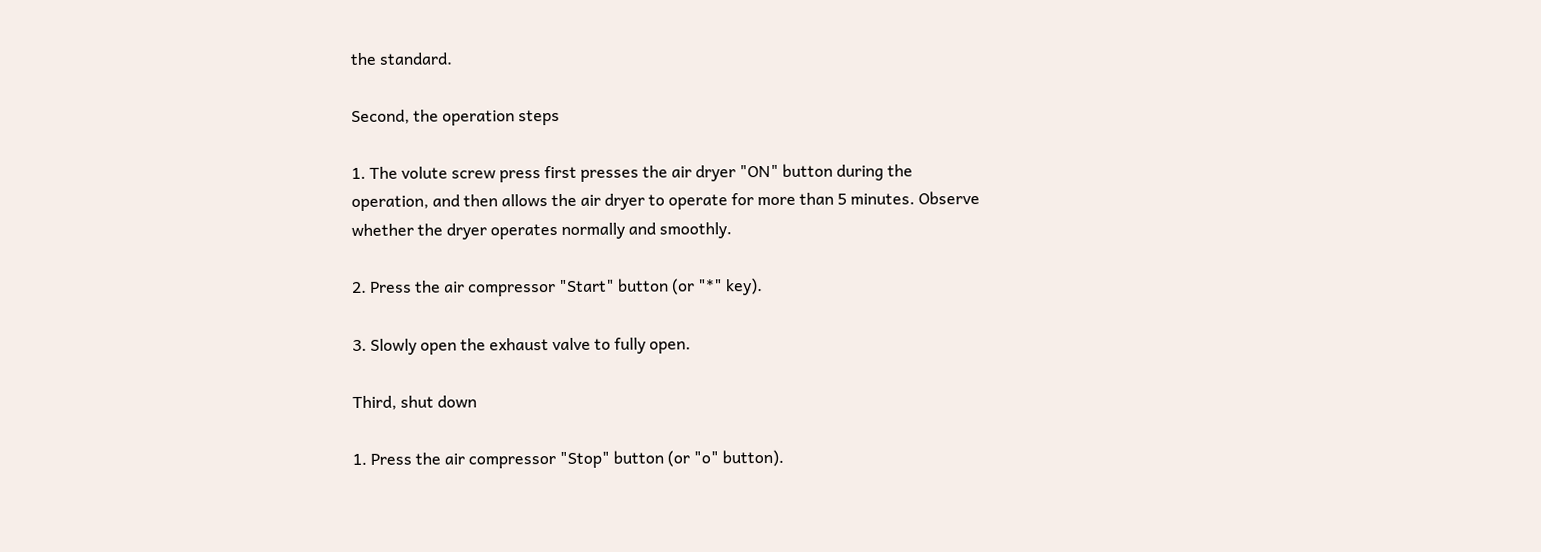the standard.

Second, the operation steps

1. The volute screw press first presses the air dryer "ON" button during the operation, and then allows the air dryer to operate for more than 5 minutes. Observe whether the dryer operates normally and smoothly.

2. Press the air compressor "Start" button (or "*" key).

3. Slowly open the exhaust valve to fully open.

Third, shut down

1. Press the air compressor "Stop" button (or "o" button).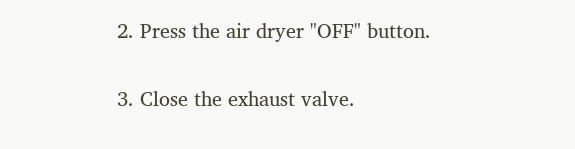2. Press the air dryer "OFF" button.

3. Close the exhaust valve.